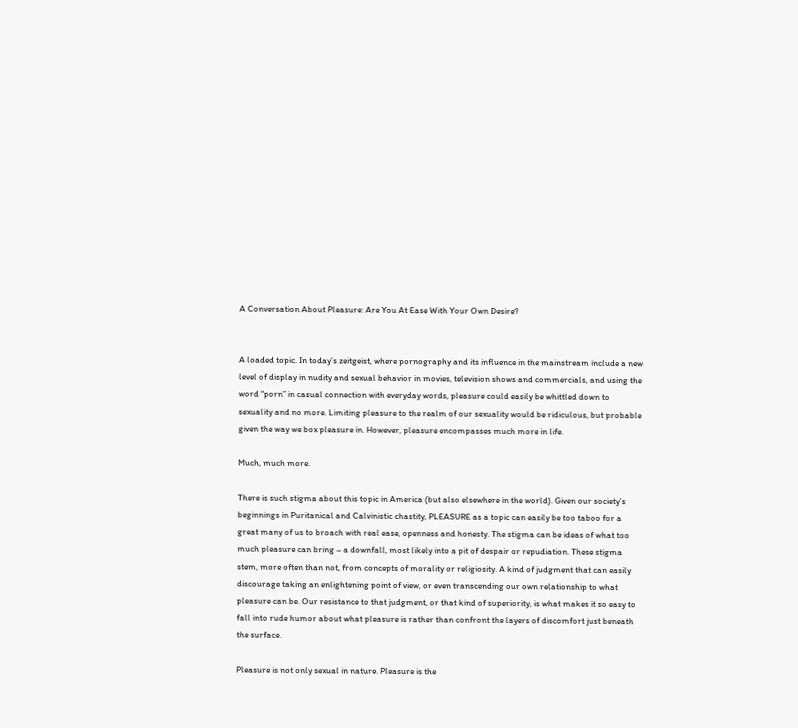A Conversation About Pleasure: Are You At Ease With Your Own Desire?


A loaded topic. In today’s zeitgeist, where pornography and its influence in the mainstream include a new level of display in nudity and sexual behavior in movies, television shows and commercials, and using the word “porn” in casual connection with everyday words, pleasure could easily be whittled down to sexuality and no more. Limiting pleasure to the realm of our sexuality would be ridiculous, but probable given the way we box pleasure in. However, pleasure encompasses much more in life.

Much, much more.

There is such stigma about this topic in America (but also elsewhere in the world). Given our society’s beginnings in Puritanical and Calvinistic chastity, PLEASURE as a topic can easily be too taboo for a great many of us to broach with real ease, openness and honesty. The stigma can be ideas of what too much pleasure can bring – a downfall, most likely into a pit of despair or repudiation. These stigma stem, more often than not, from concepts of morality or religiosity. A kind of judgment that can easily discourage taking an enlightening point of view, or even transcending our own relationship to what pleasure can be. Our resistance to that judgment, or that kind of superiority, is what makes it so easy to fall into rude humor about what pleasure is rather than confront the layers of discomfort just beneath the surface.

Pleasure is not only sexual in nature. Pleasure is the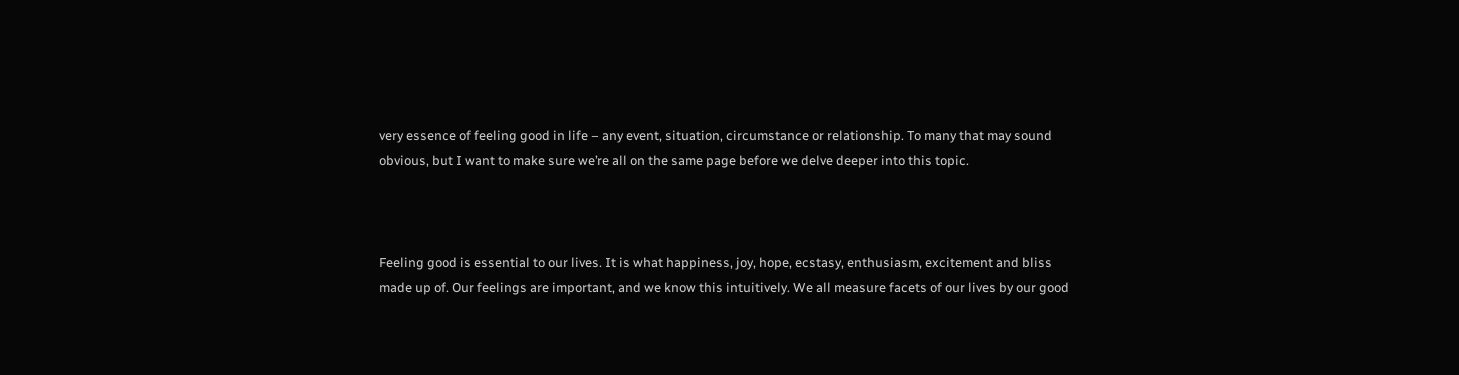very essence of feeling good in life – any event, situation, circumstance or relationship. To many that may sound obvious, but I want to make sure we’re all on the same page before we delve deeper into this topic.



Feeling good is essential to our lives. It is what happiness, joy, hope, ecstasy, enthusiasm, excitement and bliss made up of. Our feelings are important, and we know this intuitively. We all measure facets of our lives by our good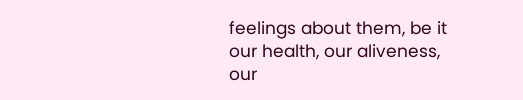feelings about them, be it our health, our aliveness, our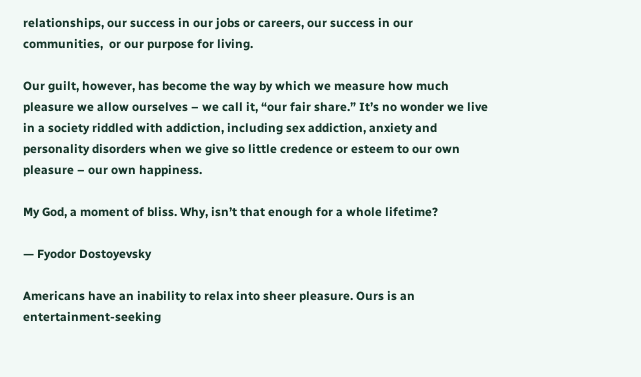relationships, our success in our jobs or careers, our success in our communities,  or our purpose for living.

Our guilt, however, has become the way by which we measure how much pleasure we allow ourselves – we call it, “our fair share.” It’s no wonder we live in a society riddled with addiction, including sex addiction, anxiety and personality disorders when we give so little credence or esteem to our own pleasure – our own happiness.

My God, a moment of bliss. Why, isn’t that enough for a whole lifetime?

— Fyodor Dostoyevsky

Americans have an inability to relax into sheer pleasure. Ours is an entertainment-seeking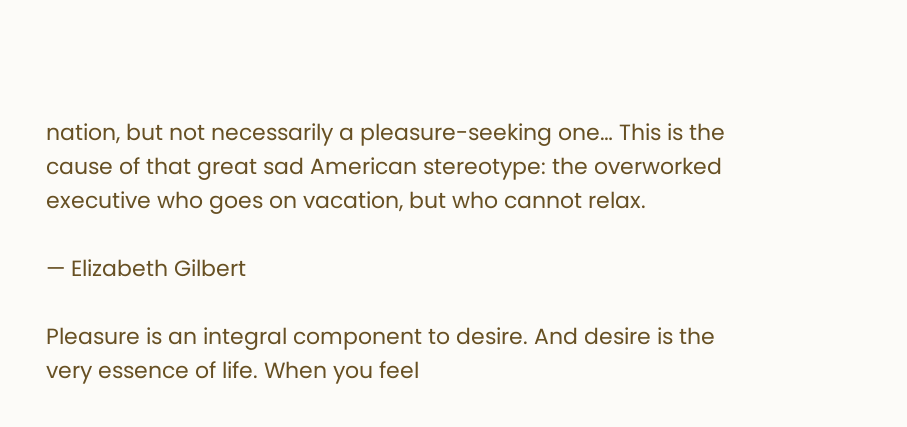nation, but not necessarily a pleasure-seeking one… This is the cause of that great sad American stereotype: the overworked executive who goes on vacation, but who cannot relax.

— Elizabeth Gilbert

Pleasure is an integral component to desire. And desire is the very essence of life. When you feel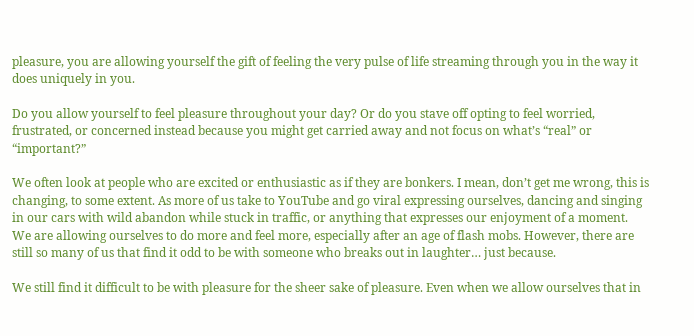pleasure, you are allowing yourself the gift of feeling the very pulse of life streaming through you in the way it does uniquely in you.

Do you allow yourself to feel pleasure throughout your day? Or do you stave off opting to feel worried, frustrated, or concerned instead because you might get carried away and not focus on what’s “real” or “important?”

We often look at people who are excited or enthusiastic as if they are bonkers. I mean, don’t get me wrong, this is changing, to some extent. As more of us take to YouTube and go viral expressing ourselves, dancing and singing in our cars with wild abandon while stuck in traffic, or anything that expresses our enjoyment of a moment. We are allowing ourselves to do more and feel more, especially after an age of flash mobs. However, there are still so many of us that find it odd to be with someone who breaks out in laughter… just because.

We still find it difficult to be with pleasure for the sheer sake of pleasure. Even when we allow ourselves that in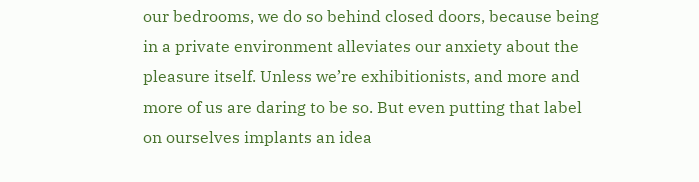our bedrooms, we do so behind closed doors, because being in a private environment alleviates our anxiety about the pleasure itself. Unless we’re exhibitionists, and more and more of us are daring to be so. But even putting that label on ourselves implants an idea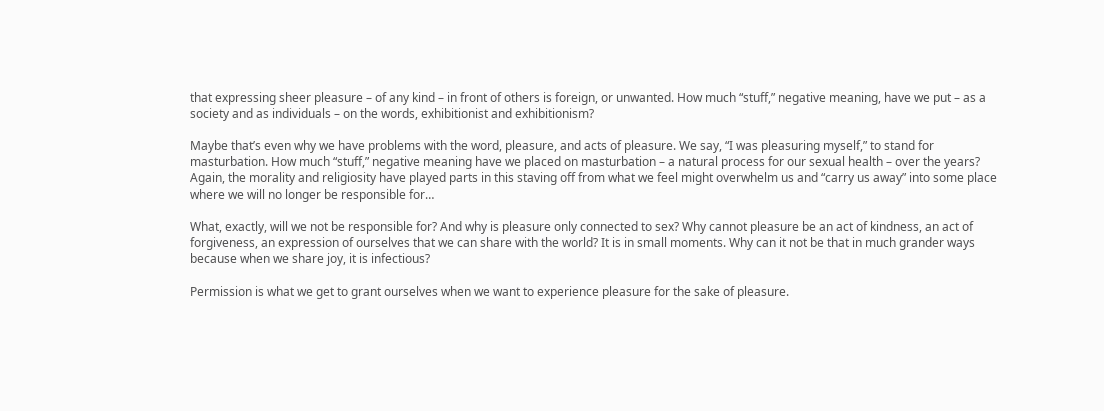that expressing sheer pleasure – of any kind – in front of others is foreign, or unwanted. How much “stuff,” negative meaning, have we put – as a society and as individuals – on the words, exhibitionist and exhibitionism?

Maybe that’s even why we have problems with the word, pleasure, and acts of pleasure. We say, “I was pleasuring myself,” to stand for masturbation. How much “stuff,” negative meaning have we placed on masturbation – a natural process for our sexual health – over the years? Again, the morality and religiosity have played parts in this staving off from what we feel might overwhelm us and “carry us away” into some place where we will no longer be responsible for…

What, exactly, will we not be responsible for? And why is pleasure only connected to sex? Why cannot pleasure be an act of kindness, an act of forgiveness, an expression of ourselves that we can share with the world? It is in small moments. Why can it not be that in much grander ways because when we share joy, it is infectious?

Permission is what we get to grant ourselves when we want to experience pleasure for the sake of pleasure.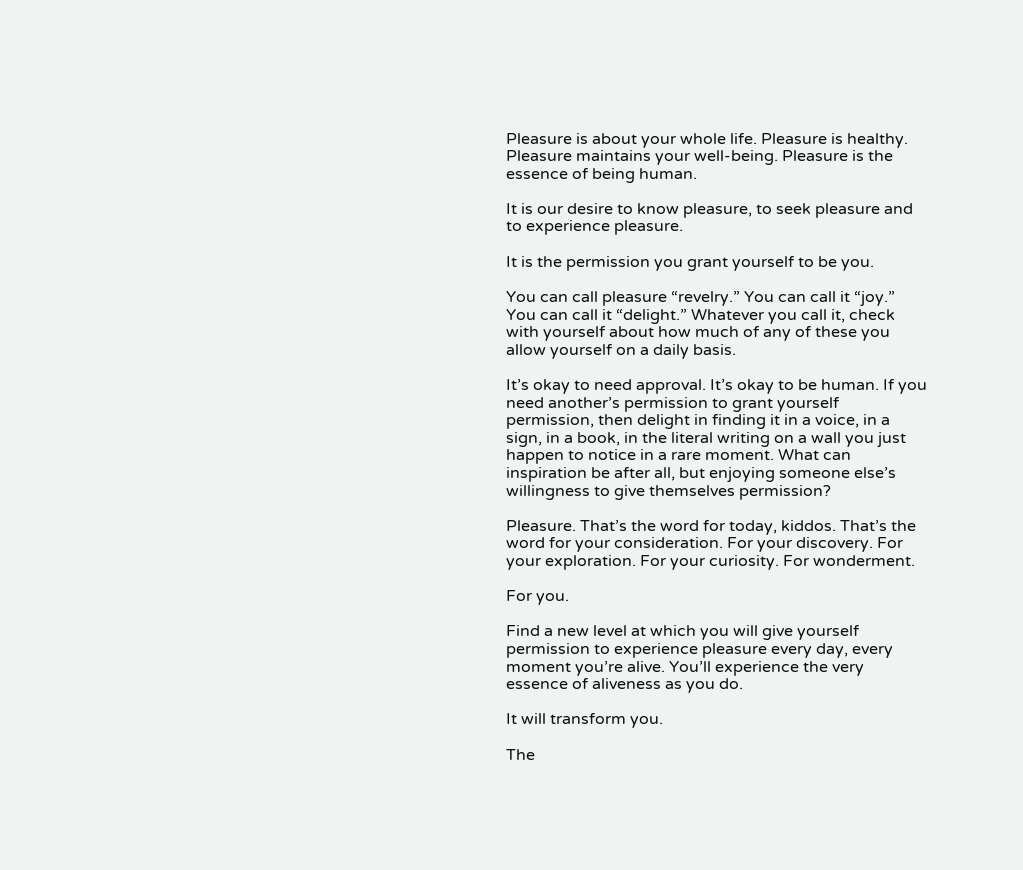Pleasure is about your whole life. Pleasure is healthy. Pleasure maintains your well-being. Pleasure is the essence of being human.

It is our desire to know pleasure, to seek pleasure and to experience pleasure.

It is the permission you grant yourself to be you.

You can call pleasure “revelry.” You can call it “joy.” You can call it “delight.” Whatever you call it, check with yourself about how much of any of these you allow yourself on a daily basis.

It’s okay to need approval. It’s okay to be human. If you need another’s permission to grant yourself permission, then delight in finding it in a voice, in a sign, in a book, in the literal writing on a wall you just happen to notice in a rare moment. What can inspiration be after all, but enjoying someone else’s willingness to give themselves permission?

Pleasure. That’s the word for today, kiddos. That’s the word for your consideration. For your discovery. For your exploration. For your curiosity. For wonderment.

For you.

Find a new level at which you will give yourself permission to experience pleasure every day, every moment you’re alive. You’ll experience the very essence of aliveness as you do.

It will transform you.

The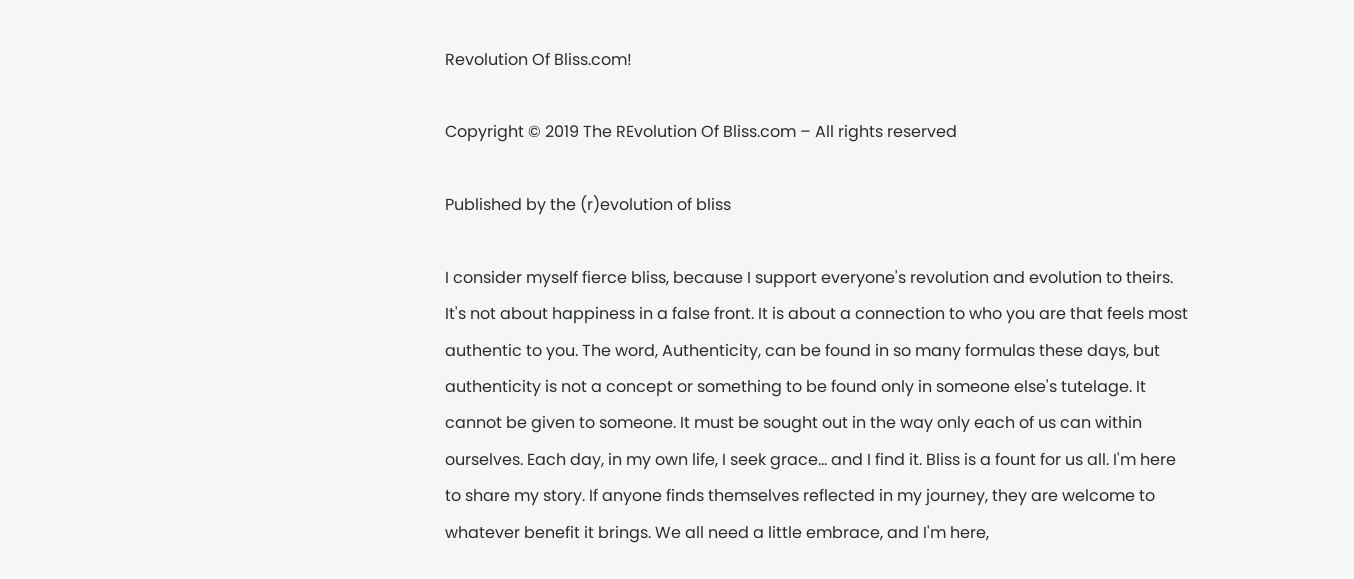Revolution Of Bliss.com!

Copyright © 2019 The REvolution Of Bliss.com – All rights reserved

Published by the (r)evolution of bliss

I consider myself fierce bliss, because I support everyone's revolution and evolution to theirs. It's not about happiness in a false front. It is about a connection to who you are that feels most authentic to you. The word, Authenticity, can be found in so many formulas these days, but authenticity is not a concept or something to be found only in someone else's tutelage. It cannot be given to someone. It must be sought out in the way only each of us can within ourselves. Each day, in my own life, I seek grace... and I find it. Bliss is a fount for us all. I'm here to share my story. If anyone finds themselves reflected in my journey, they are welcome to whatever benefit it brings. We all need a little embrace, and I'm here,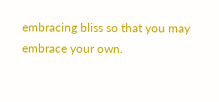embracing bliss so that you may embrace your own.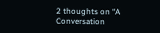2 thoughts on “A Conversation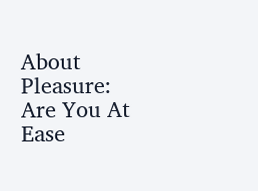About Pleasure: Are You At Ease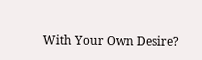With Your Own Desire?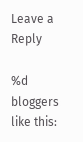Leave a Reply

%d bloggers like this: